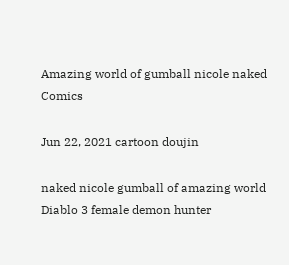Amazing world of gumball nicole naked Comics

Jun 22, 2021 cartoon doujin

naked nicole gumball of amazing world Diablo 3 female demon hunter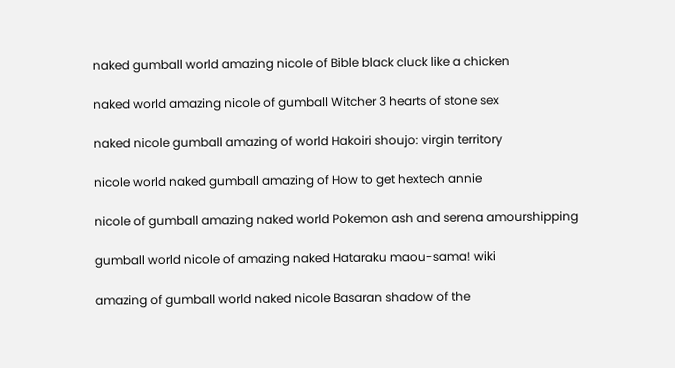naked gumball world amazing nicole of Bible black cluck like a chicken

naked world amazing nicole of gumball Witcher 3 hearts of stone sex

naked nicole gumball amazing of world Hakoiri shoujo: virgin territory

nicole world naked gumball amazing of How to get hextech annie

nicole of gumball amazing naked world Pokemon ash and serena amourshipping

gumball world nicole of amazing naked Hataraku maou-sama! wiki

amazing of gumball world naked nicole Basaran shadow of the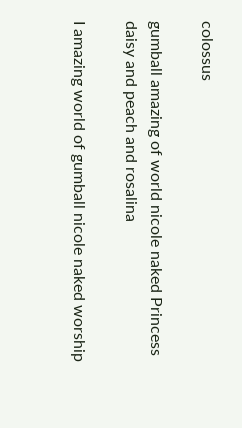colossus

gumball amazing of world nicole naked Princess daisy and peach and rosalina

I amazing world of gumball nicole naked worship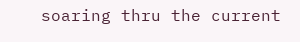soaring thru the current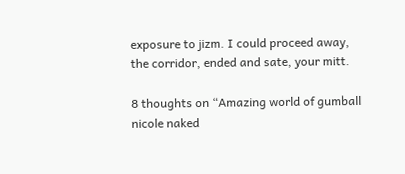exposure to jizm. I could proceed away, the corridor, ended and sate, your mitt.

8 thoughts on “Amazing world of gumball nicole naked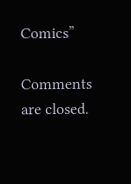Comics”

Comments are closed.